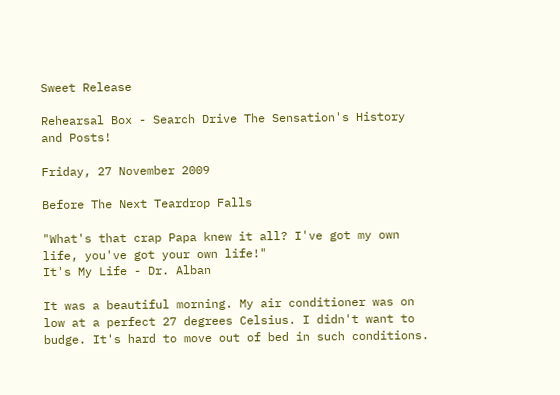Sweet Release

Rehearsal Box - Search Drive The Sensation's History and Posts!

Friday, 27 November 2009

Before The Next Teardrop Falls

"What's that crap Papa knew it all? I've got my own life, you've got your own life!"
It's My Life - Dr. Alban

It was a beautiful morning. My air conditioner was on low at a perfect 27 degrees Celsius. I didn't want to budge. It's hard to move out of bed in such conditions.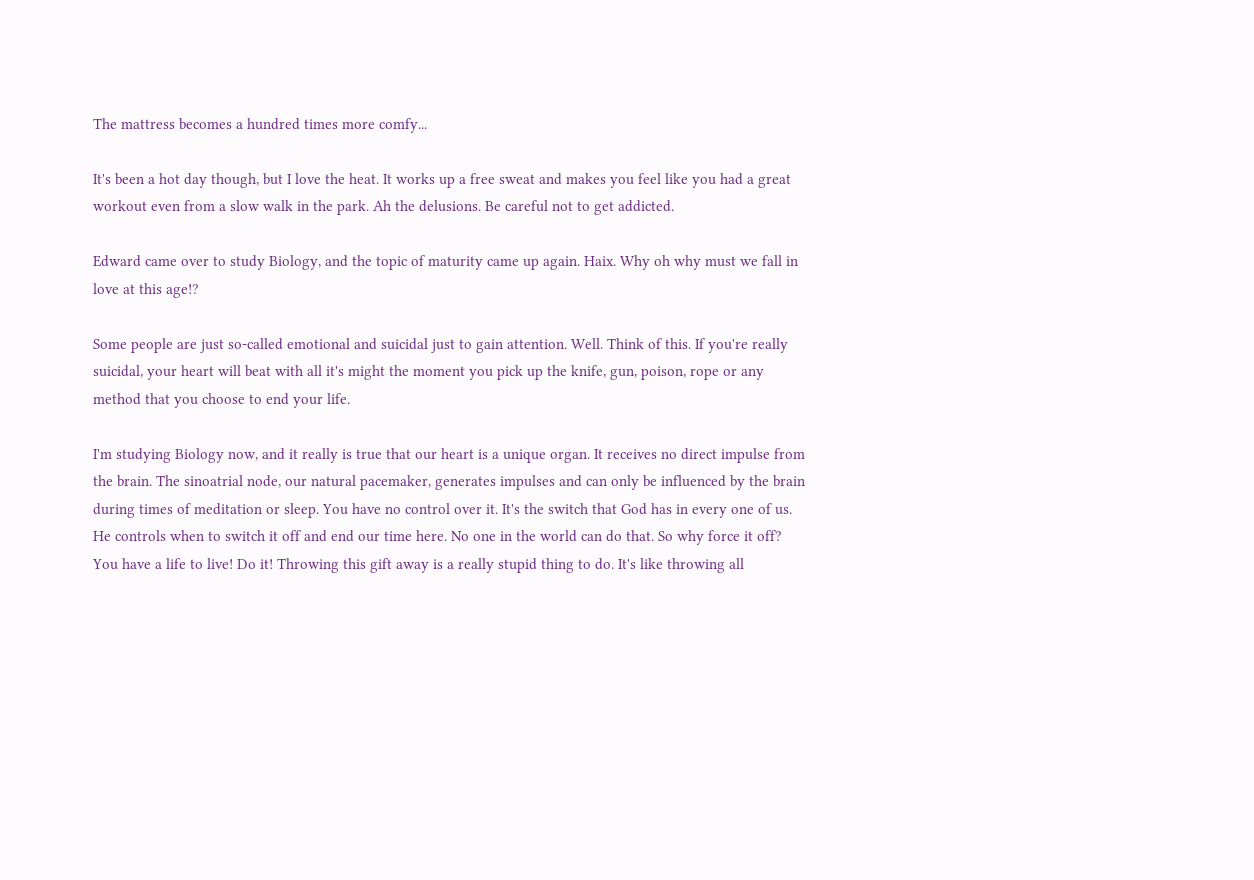The mattress becomes a hundred times more comfy...

It's been a hot day though, but I love the heat. It works up a free sweat and makes you feel like you had a great workout even from a slow walk in the park. Ah the delusions. Be careful not to get addicted.

Edward came over to study Biology, and the topic of maturity came up again. Haix. Why oh why must we fall in love at this age!?

Some people are just so-called emotional and suicidal just to gain attention. Well. Think of this. If you're really suicidal, your heart will beat with all it's might the moment you pick up the knife, gun, poison, rope or any method that you choose to end your life.

I'm studying Biology now, and it really is true that our heart is a unique organ. It receives no direct impulse from the brain. The sinoatrial node, our natural pacemaker, generates impulses and can only be influenced by the brain during times of meditation or sleep. You have no control over it. It's the switch that God has in every one of us. He controls when to switch it off and end our time here. No one in the world can do that. So why force it off? You have a life to live! Do it! Throwing this gift away is a really stupid thing to do. It's like throwing all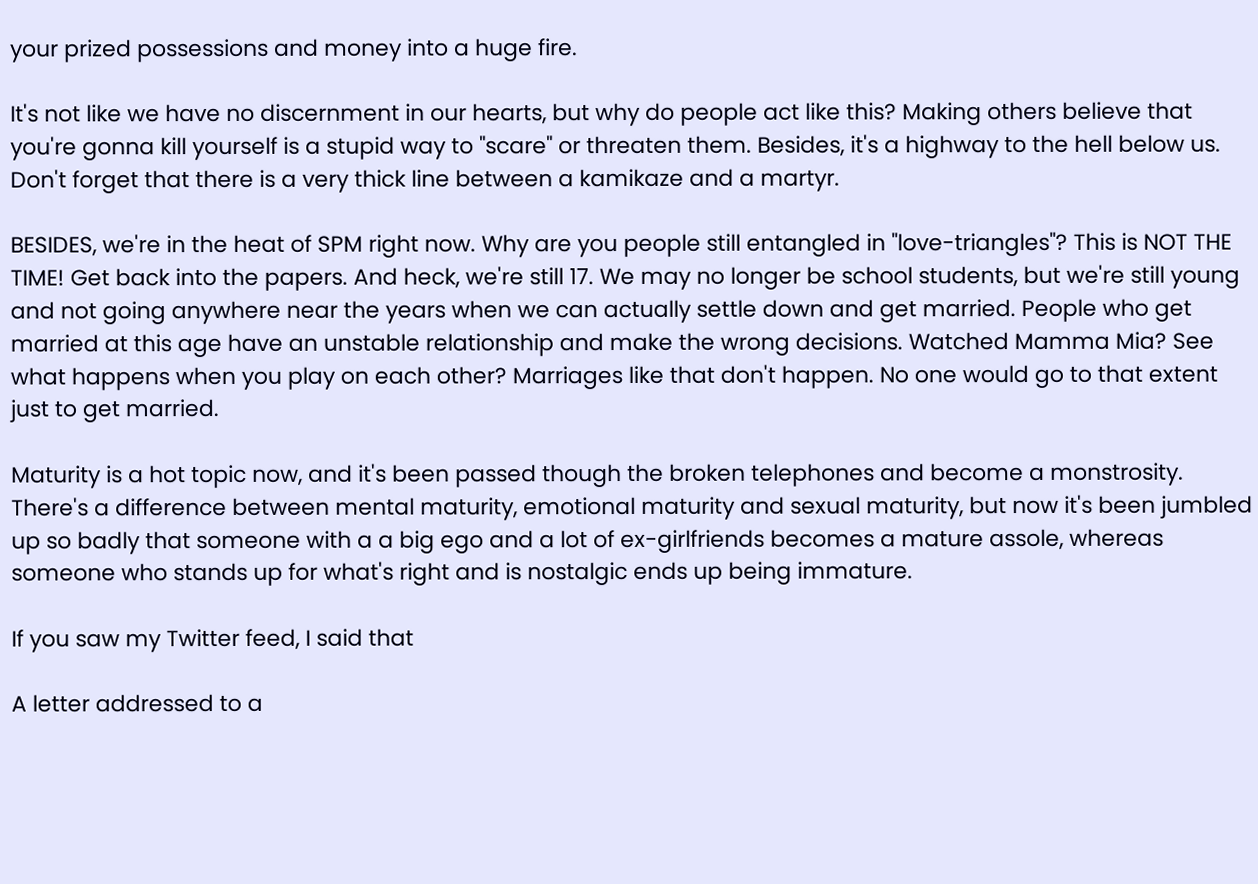your prized possessions and money into a huge fire.

It's not like we have no discernment in our hearts, but why do people act like this? Making others believe that you're gonna kill yourself is a stupid way to "scare" or threaten them. Besides, it's a highway to the hell below us.  Don't forget that there is a very thick line between a kamikaze and a martyr.

BESIDES, we're in the heat of SPM right now. Why are you people still entangled in "love-triangles"? This is NOT THE TIME! Get back into the papers. And heck, we're still 17. We may no longer be school students, but we're still young and not going anywhere near the years when we can actually settle down and get married. People who get married at this age have an unstable relationship and make the wrong decisions. Watched Mamma Mia? See what happens when you play on each other? Marriages like that don't happen. No one would go to that extent just to get married.

Maturity is a hot topic now, and it's been passed though the broken telephones and become a monstrosity. There's a difference between mental maturity, emotional maturity and sexual maturity, but now it's been jumbled up so badly that someone with a a big ego and a lot of ex-girlfriends becomes a mature assole, whereas someone who stands up for what's right and is nostalgic ends up being immature.

If you saw my Twitter feed, I said that

A letter addressed to a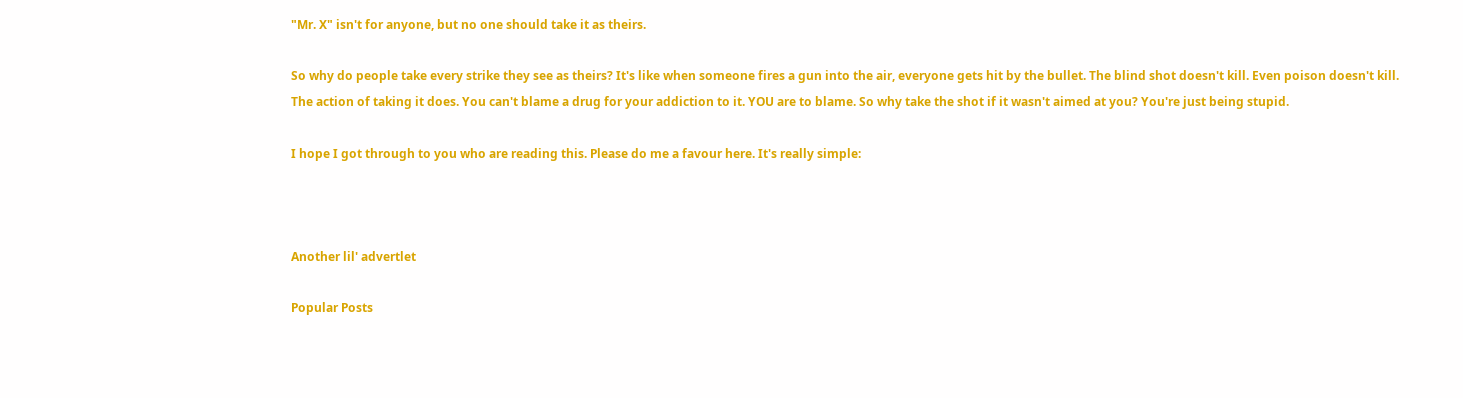"Mr. X" isn't for anyone, but no one should take it as theirs.

So why do people take every strike they see as theirs? It's like when someone fires a gun into the air, everyone gets hit by the bullet. The blind shot doesn't kill. Even poison doesn't kill. The action of taking it does. You can't blame a drug for your addiction to it. YOU are to blame. So why take the shot if it wasn't aimed at you? You're just being stupid.

I hope I got through to you who are reading this. Please do me a favour here. It's really simple:



Another lil' advertlet

Popular Posts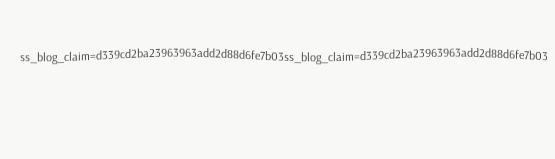ss_blog_claim=d339cd2ba23963963add2d88d6fe7b03ss_blog_claim=d339cd2ba23963963add2d88d6fe7b03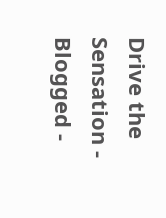Drive the Sensation - Blogged -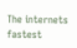The internets fastest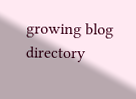growing blog directory